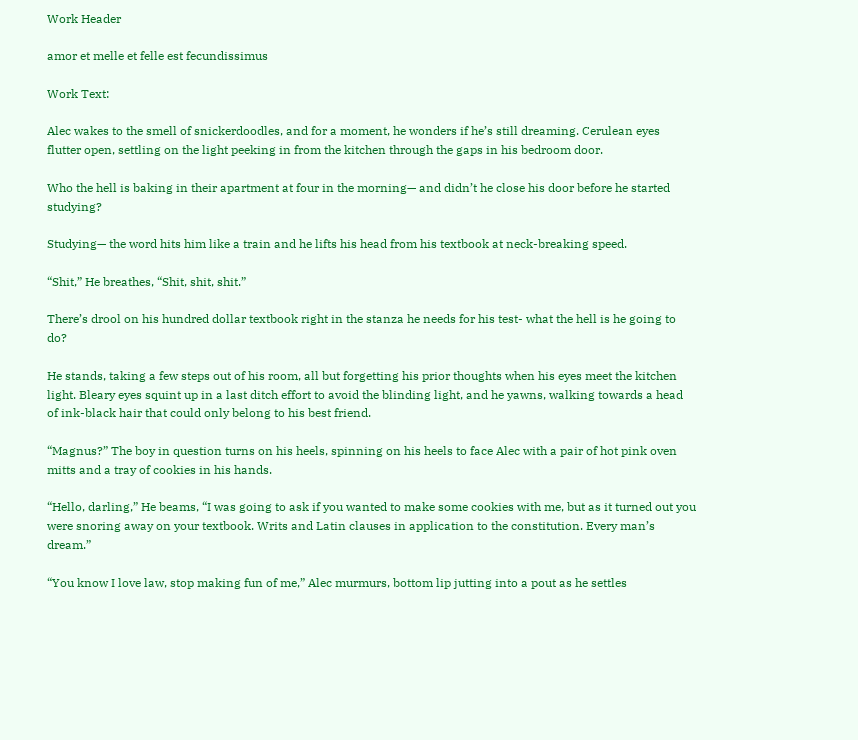Work Header

amor et melle et felle est fecundissimus

Work Text:

Alec wakes to the smell of snickerdoodles, and for a moment, he wonders if he’s still dreaming. Cerulean eyes flutter open, settling on the light peeking in from the kitchen through the gaps in his bedroom door.

Who the hell is baking in their apartment at four in the morning— and didn’t he close his door before he started studying?

Studying— the word hits him like a train and he lifts his head from his textbook at neck-breaking speed.

“Shit,” He breathes, “Shit, shit, shit.”

There’s drool on his hundred dollar textbook right in the stanza he needs for his test- what the hell is he going to do?

He stands, taking a few steps out of his room, all but forgetting his prior thoughts when his eyes meet the kitchen light. Bleary eyes squint up in a last ditch effort to avoid the blinding light, and he yawns, walking towards a head of ink-black hair that could only belong to his best friend.

“Magnus?” The boy in question turns on his heels, spinning on his heels to face Alec with a pair of hot pink oven mitts and a tray of cookies in his hands.

“Hello, darling,” He beams, “I was going to ask if you wanted to make some cookies with me, but as it turned out you were snoring away on your textbook. Writs and Latin clauses in application to the constitution. Every man’s dream.”

“You know I love law, stop making fun of me,” Alec murmurs, bottom lip jutting into a pout as he settles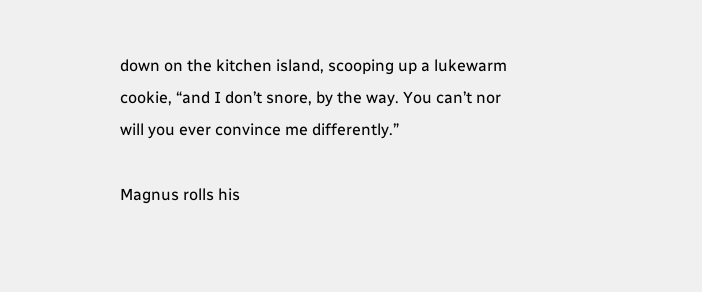down on the kitchen island, scooping up a lukewarm cookie, “and I don’t snore, by the way. You can’t nor will you ever convince me differently.”

Magnus rolls his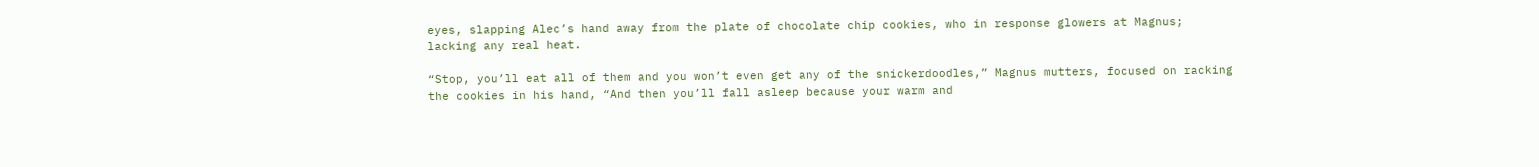eyes, slapping Alec’s hand away from the plate of chocolate chip cookies, who in response glowers at Magnus; lacking any real heat.

“Stop, you’ll eat all of them and you won’t even get any of the snickerdoodles,” Magnus mutters, focused on racking the cookies in his hand, “And then you’ll fall asleep because your warm and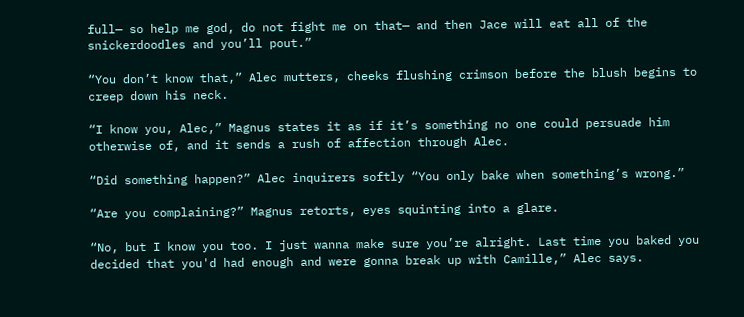full— so help me god, do not fight me on that— and then Jace will eat all of the snickerdoodles and you’ll pout.”

“You don’t know that,” Alec mutters, cheeks flushing crimson before the blush begins to creep down his neck.

“I know you, Alec,” Magnus states it as if it’s something no one could persuade him otherwise of, and it sends a rush of affection through Alec.

“Did something happen?” Alec inquirers softly “You only bake when something’s wrong.”

“Are you complaining?” Magnus retorts, eyes squinting into a glare.

“No, but I know you too. I just wanna make sure you’re alright. Last time you baked you decided that you'd had enough and were gonna break up with Camille,” Alec says.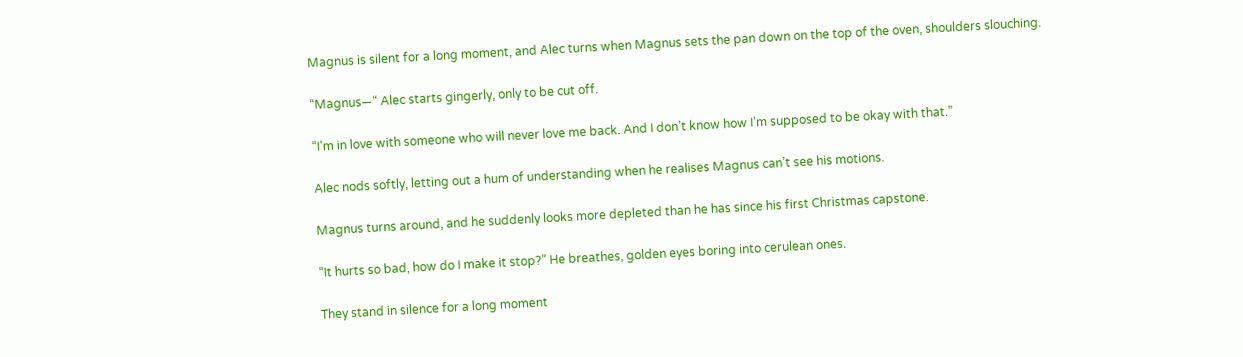Magnus is silent for a long moment, and Alec turns when Magnus sets the pan down on the top of the oven, shoulders slouching.

“Magnus—“ Alec starts gingerly, only to be cut off.

“I’m in love with someone who will never love me back. And I don’t know how I’m supposed to be okay with that.”

Alec nods softly, letting out a hum of understanding when he realises Magnus can’t see his motions.

Magnus turns around, and he suddenly looks more depleted than he has since his first Christmas capstone.

“It hurts so bad, how do I make it stop?” He breathes, golden eyes boring into cerulean ones.

They stand in silence for a long moment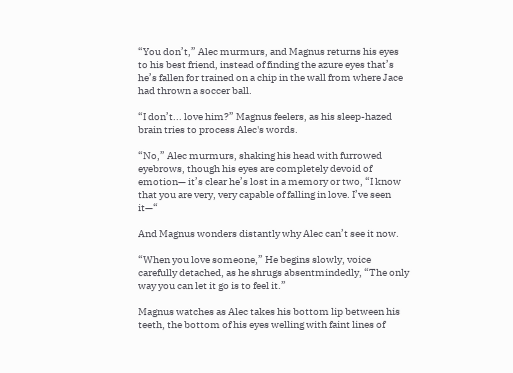“You don’t,” Alec murmurs, and Magnus returns his eyes to his best friend, instead of finding the azure eyes that’s he’s fallen for trained on a chip in the wall from where Jace had thrown a soccer ball.

“I don’t... love him?” Magnus feelers, as his sleep-hazed brain tries to process Alec's words.

“No,” Alec murmurs, shaking his head with furrowed eyebrows, though his eyes are completely devoid of emotion— it’s clear he’s lost in a memory or two, “I know that you are very, very capable of falling in love. I’ve seen it—“

And Magnus wonders distantly why Alec can’t see it now.

“When you love someone,” He begins slowly, voice carefully detached, as he shrugs absentmindedly, “The only way you can let it go is to feel it.”

Magnus watches as Alec takes his bottom lip between his teeth, the bottom of his eyes welling with faint lines of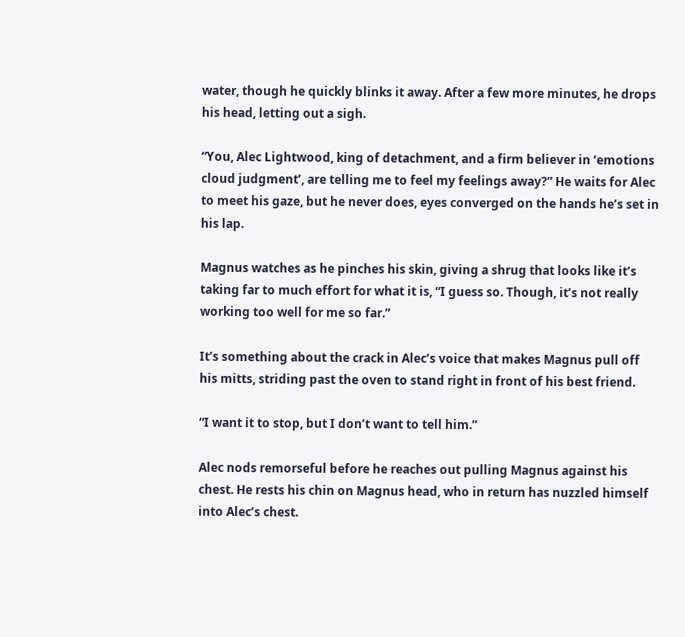water, though he quickly blinks it away. After a few more minutes, he drops his head, letting out a sigh.

“You, Alec Lightwood, king of detachment, and a firm believer in ‘emotions cloud judgment’, are telling me to feel my feelings away?” He waits for Alec to meet his gaze, but he never does, eyes converged on the hands he’s set in his lap.

Magnus watches as he pinches his skin, giving a shrug that looks like it’s taking far to much effort for what it is, “I guess so. Though, it’s not really working too well for me so far.”

It’s something about the crack in Alec’s voice that makes Magnus pull off his mitts, striding past the oven to stand right in front of his best friend.

“I want it to stop, but I don’t want to tell him.”

Alec nods remorseful before he reaches out pulling Magnus against his chest. He rests his chin on Magnus head, who in return has nuzzled himself into Alec’s chest.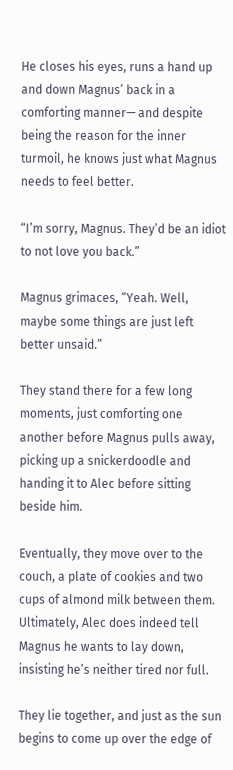He closes his eyes, runs a hand up and down Magnus’ back in a comforting manner— and despite being the reason for the inner turmoil, he knows just what Magnus needs to feel better.

“I’m sorry, Magnus. They’d be an idiot to not love you back.”

Magnus grimaces, “Yeah. Well, maybe some things are just left better unsaid.”

They stand there for a few long moments, just comforting one another before Magnus pulls away, picking up a snickerdoodle and handing it to Alec before sitting beside him.

Eventually, they move over to the couch, a plate of cookies and two cups of almond milk between them. Ultimately, Alec does indeed tell Magnus he wants to lay down, insisting he’s neither tired nor full.

They lie together, and just as the sun begins to come up over the edge of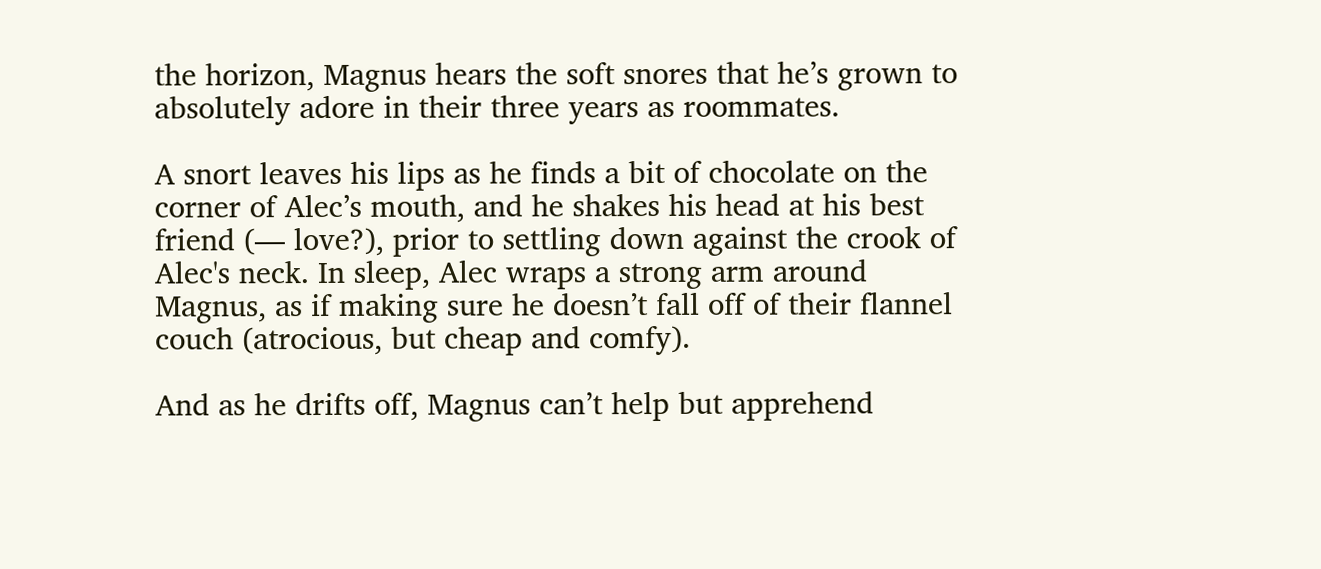the horizon, Magnus hears the soft snores that he’s grown to absolutely adore in their three years as roommates.

A snort leaves his lips as he finds a bit of chocolate on the corner of Alec’s mouth, and he shakes his head at his best friend (— love?), prior to settling down against the crook of Alec's neck. In sleep, Alec wraps a strong arm around Magnus, as if making sure he doesn’t fall off of their flannel couch (atrocious, but cheap and comfy).

And as he drifts off, Magnus can’t help but apprehend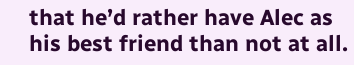that he’d rather have Alec as his best friend than not at all.